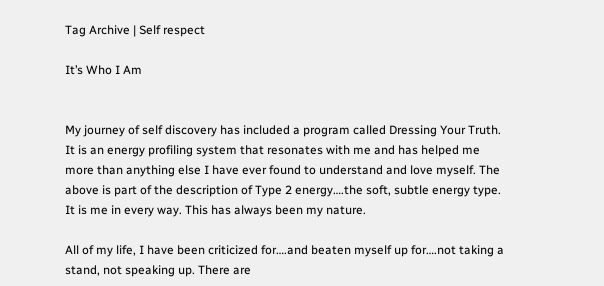Tag Archive | Self respect

It’s Who I Am


My journey of self discovery has included a program called Dressing Your Truth. It is an energy profiling system that resonates with me and has helped me more than anything else I have ever found to understand and love myself. The above is part of the description of Type 2 energy….the soft, subtle energy type.  It is me in every way. This has always been my nature.

All of my life, I have been criticized for….and beaten myself up for….not taking a stand, not speaking up. There are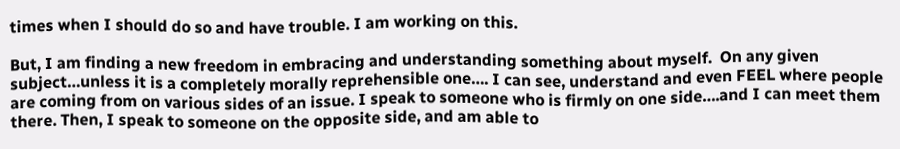times when I should do so and have trouble. I am working on this.

But, I am finding a new freedom in embracing and understanding something about myself.  On any given subject…unless it is a completely morally reprehensible one…. I can see, understand and even FEEL where people are coming from on various sides of an issue. I speak to someone who is firmly on one side….and I can meet them there. Then, I speak to someone on the opposite side, and am able to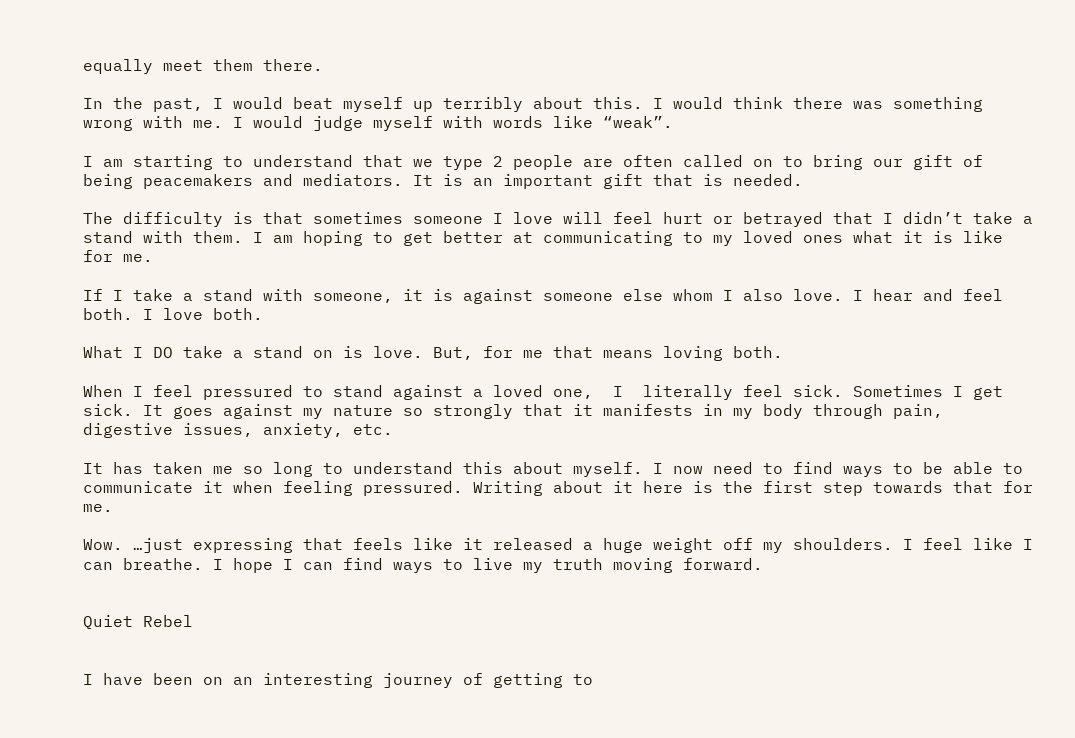equally meet them there.

In the past, I would beat myself up terribly about this. I would think there was something wrong with me. I would judge myself with words like “weak”.

I am starting to understand that we type 2 people are often called on to bring our gift of being peacemakers and mediators. It is an important gift that is needed.

The difficulty is that sometimes someone I love will feel hurt or betrayed that I didn’t take a stand with them. I am hoping to get better at communicating to my loved ones what it is like for me.

If I take a stand with someone, it is against someone else whom I also love. I hear and feel both. I love both.

What I DO take a stand on is love. But, for me that means loving both.

When I feel pressured to stand against a loved one,  I  literally feel sick. Sometimes I get sick. It goes against my nature so strongly that it manifests in my body through pain, digestive issues, anxiety, etc.

It has taken me so long to understand this about myself. I now need to find ways to be able to communicate it when feeling pressured. Writing about it here is the first step towards that for me.

Wow. …just expressing that feels like it released a huge weight off my shoulders. I feel like I can breathe. I hope I can find ways to live my truth moving forward.


Quiet Rebel


I have been on an interesting journey of getting to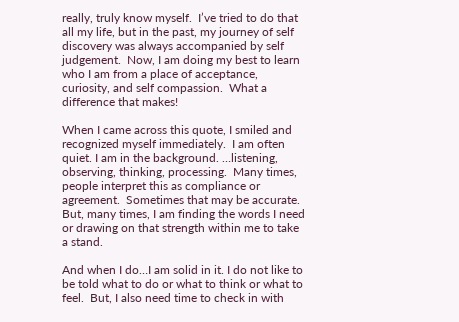really, truly know myself.  I’ve tried to do that all my life, but in the past, my journey of self discovery was always accompanied by self judgement.  Now, I am doing my best to learn who I am from a place of acceptance,  curiosity, and self compassion.  What a difference that makes!

When I came across this quote, I smiled and recognized myself immediately.  I am often quiet. I am in the background. …listening, observing, thinking, processing.  Many times, people interpret this as compliance or agreement.  Sometimes that may be accurate. But, many times, I am finding the words I need or drawing on that strength within me to take a stand.

And when I do…I am solid in it. I do not like to be told what to do or what to think or what to feel.  But, I also need time to check in with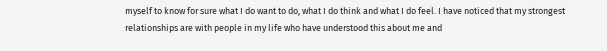myself to know for sure what I do want to do, what I do think and what I do feel. I have noticed that my strongest relationships are with people in my life who have understood this about me and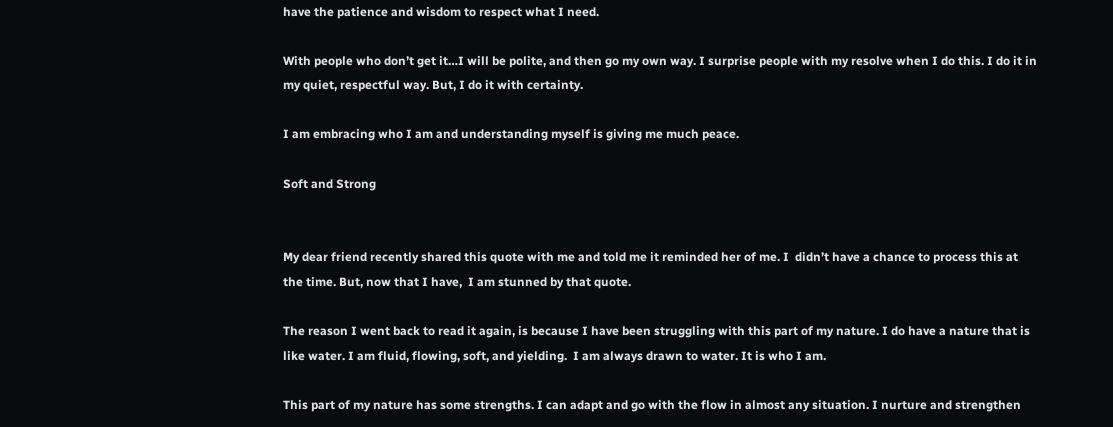have the patience and wisdom to respect what I need.

With people who don’t get it…I will be polite, and then go my own way. I surprise people with my resolve when I do this. I do it in my quiet, respectful way. But, I do it with certainty.

I am embracing who I am and understanding myself is giving me much peace.

Soft and Strong


My dear friend recently shared this quote with me and told me it reminded her of me. I  didn’t have a chance to process this at the time. But, now that I have,  I am stunned by that quote.

The reason I went back to read it again, is because I have been struggling with this part of my nature. I do have a nature that is like water. I am fluid, flowing, soft, and yielding.  I am always drawn to water. It is who I am.

This part of my nature has some strengths. I can adapt and go with the flow in almost any situation. I nurture and strengthen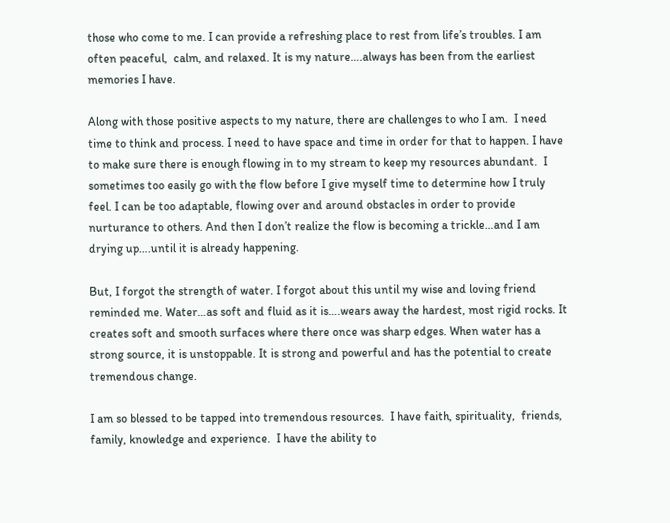those who come to me. I can provide a refreshing place to rest from life’s troubles. I am often peaceful,  calm, and relaxed. It is my nature….always has been from the earliest memories I have.

Along with those positive aspects to my nature, there are challenges to who I am.  I need time to think and process. I need to have space and time in order for that to happen. I have to make sure there is enough flowing in to my stream to keep my resources abundant.  I sometimes too easily go with the flow before I give myself time to determine how I truly feel. I can be too adaptable, flowing over and around obstacles in order to provide nurturance to others. And then I don’t realize the flow is becoming a trickle…and I am drying up….until it is already happening.

But, I forgot the strength of water. I forgot about this until my wise and loving friend reminded me. Water…as soft and fluid as it is….wears away the hardest, most rigid rocks. It creates soft and smooth surfaces where there once was sharp edges. When water has a strong source, it is unstoppable. It is strong and powerful and has the potential to create tremendous change.

I am so blessed to be tapped into tremendous resources.  I have faith, spirituality,  friends, family, knowledge and experience.  I have the ability to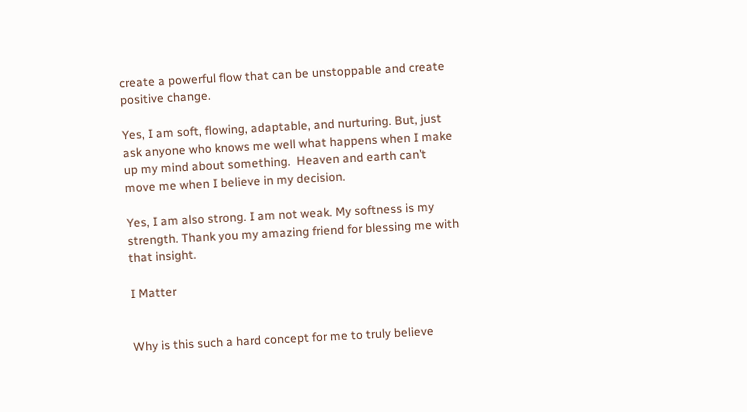create a powerful flow that can be unstoppable and create positive change.

Yes, I am soft, flowing, adaptable, and nurturing. But, just ask anyone who knows me well what happens when I make up my mind about something.  Heaven and earth can’t move me when I believe in my decision.

Yes, I am also strong. I am not weak. My softness is my strength. Thank you my amazing friend for blessing me with that insight.

I Matter


Why is this such a hard concept for me to truly believe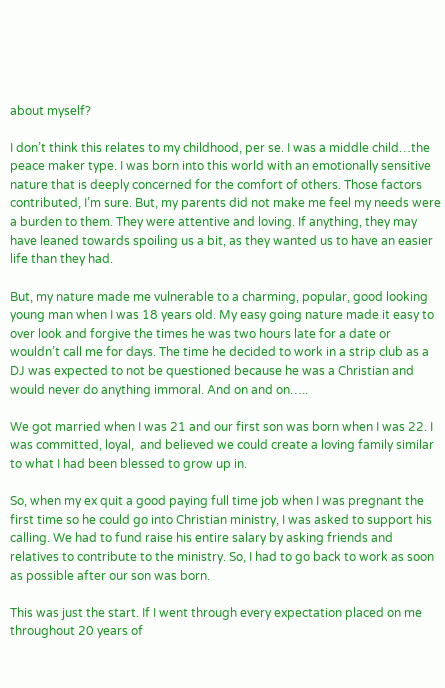about myself?

I don’t think this relates to my childhood, per se. I was a middle child…the peace maker type. I was born into this world with an emotionally sensitive nature that is deeply concerned for the comfort of others. Those factors contributed, I’m sure. But, my parents did not make me feel my needs were a burden to them. They were attentive and loving. If anything, they may have leaned towards spoiling us a bit, as they wanted us to have an easier life than they had.

But, my nature made me vulnerable to a charming, popular, good looking young man when I was 18 years old. My easy going nature made it easy to over look and forgive the times he was two hours late for a date or wouldn’t call me for days. The time he decided to work in a strip club as a DJ was expected to not be questioned because he was a Christian and would never do anything immoral. And on and on…..

We got married when I was 21 and our first son was born when I was 22. I was committed, loyal,  and believed we could create a loving family similar to what I had been blessed to grow up in.

So, when my ex quit a good paying full time job when I was pregnant the first time so he could go into Christian ministry, I was asked to support his calling. We had to fund raise his entire salary by asking friends and relatives to contribute to the ministry. So, I had to go back to work as soon as possible after our son was born.

This was just the start. If I went through every expectation placed on me throughout 20 years of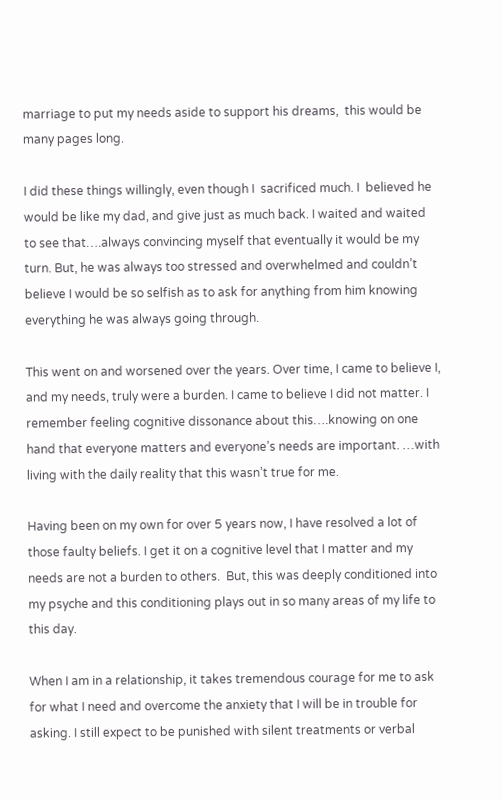marriage to put my needs aside to support his dreams,  this would be many pages long.

I did these things willingly, even though I  sacrificed much. I  believed he would be like my dad, and give just as much back. I waited and waited to see that….always convincing myself that eventually it would be my turn. But, he was always too stressed and overwhelmed and couldn’t believe I would be so selfish as to ask for anything from him knowing everything he was always going through.

This went on and worsened over the years. Over time, I came to believe I, and my needs, truly were a burden. I came to believe I did not matter. I remember feeling cognitive dissonance about this….knowing on one hand that everyone matters and everyone’s needs are important. …with living with the daily reality that this wasn’t true for me.

Having been on my own for over 5 years now, I have resolved a lot of those faulty beliefs. I get it on a cognitive level that I matter and my needs are not a burden to others.  But, this was deeply conditioned into my psyche and this conditioning plays out in so many areas of my life to this day.

When I am in a relationship, it takes tremendous courage for me to ask for what I need and overcome the anxiety that I will be in trouble for asking. I still expect to be punished with silent treatments or verbal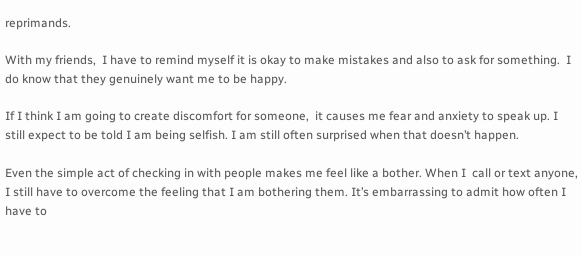reprimands.

With my friends,  I have to remind myself it is okay to make mistakes and also to ask for something.  I do know that they genuinely want me to be happy.

If I think I am going to create discomfort for someone,  it causes me fear and anxiety to speak up. I  still expect to be told I am being selfish. I am still often surprised when that doesn’t happen.

Even the simple act of checking in with people makes me feel like a bother. When I  call or text anyone, I still have to overcome the feeling that I am bothering them. It’s embarrassing to admit how often I have to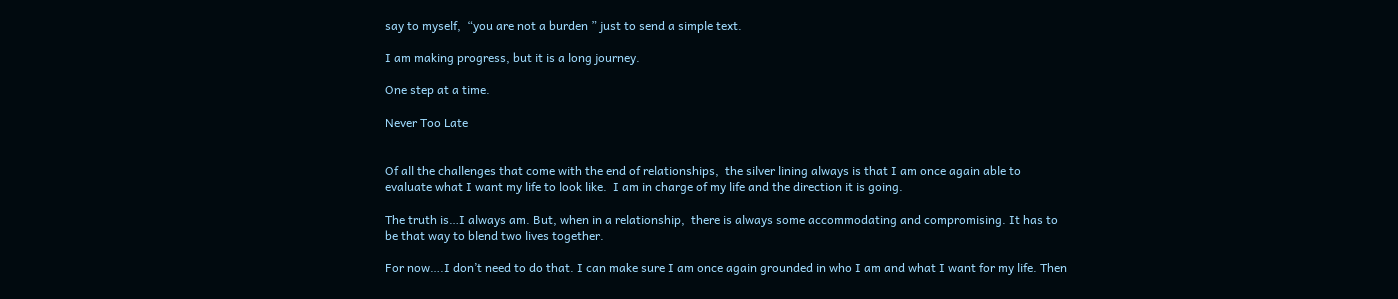say to myself,  “you are not a burden ” just to send a simple text.

I am making progress, but it is a long journey.

One step at a time.

Never Too Late


Of all the challenges that come with the end of relationships,  the silver lining always is that I am once again able to evaluate what I want my life to look like.  I am in charge of my life and the direction it is going.

The truth is…I always am. But, when in a relationship,  there is always some accommodating and compromising. It has to be that way to blend two lives together.

For now….I don’t need to do that. I can make sure I am once again grounded in who I am and what I want for my life. Then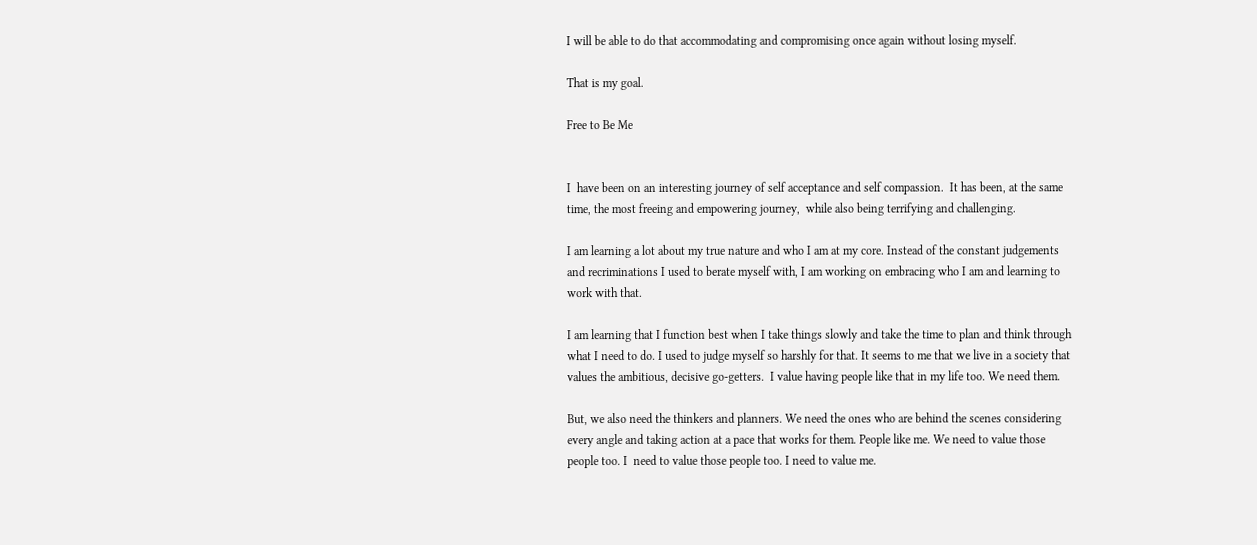I will be able to do that accommodating and compromising once again without losing myself.

That is my goal.

Free to Be Me


I  have been on an interesting journey of self acceptance and self compassion.  It has been, at the same time, the most freeing and empowering journey,  while also being terrifying and challenging.

I am learning a lot about my true nature and who I am at my core. Instead of the constant judgements and recriminations I used to berate myself with, I am working on embracing who I am and learning to work with that.

I am learning that I function best when I take things slowly and take the time to plan and think through what I need to do. I used to judge myself so harshly for that. It seems to me that we live in a society that values the ambitious, decisive go-getters.  I value having people like that in my life too. We need them.

But, we also need the thinkers and planners. We need the ones who are behind the scenes considering every angle and taking action at a pace that works for them. People like me. We need to value those people too. I  need to value those people too. I need to value me.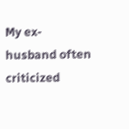My ex-husband often criticized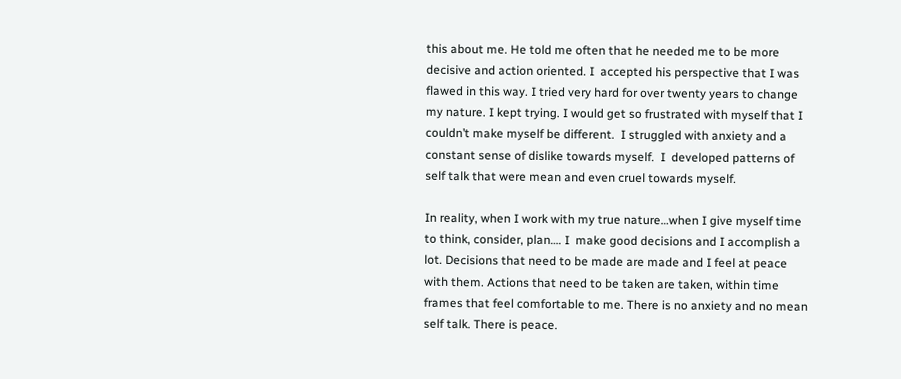this about me. He told me often that he needed me to be more decisive and action oriented. I  accepted his perspective that I was flawed in this way. I tried very hard for over twenty years to change my nature. I kept trying. I would get so frustrated with myself that I couldn’t make myself be different.  I struggled with anxiety and a constant sense of dislike towards myself.  I  developed patterns of self talk that were mean and even cruel towards myself.

In reality, when I work with my true nature…when I give myself time to think, consider, plan…. I  make good decisions and I accomplish a lot. Decisions that need to be made are made and I feel at peace with them. Actions that need to be taken are taken, within time frames that feel comfortable to me. There is no anxiety and no mean self talk. There is peace.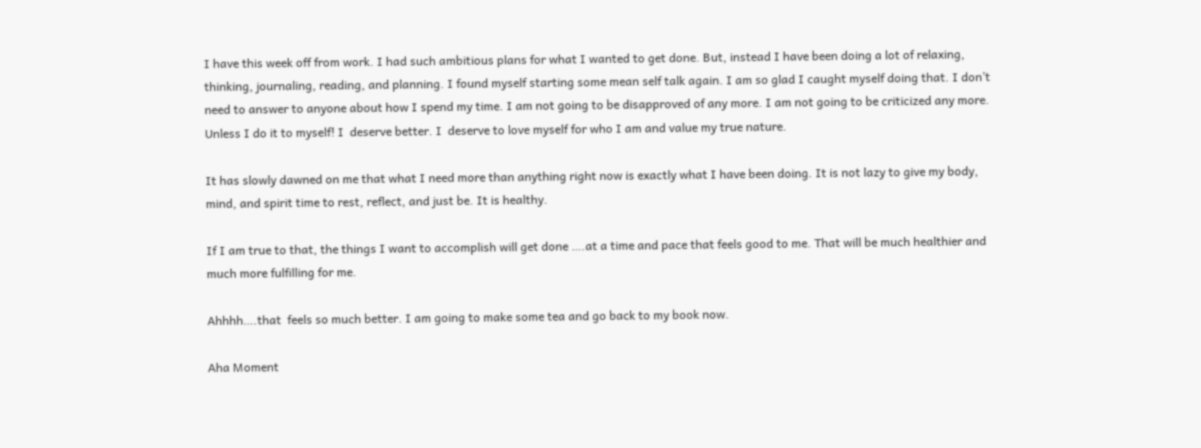I have this week off from work. I had such ambitious plans for what I wanted to get done. But, instead I have been doing a lot of relaxing, thinking, journaling, reading, and planning. I found myself starting some mean self talk again. I am so glad I caught myself doing that. I don’t need to answer to anyone about how I spend my time. I am not going to be disapproved of any more. I am not going to be criticized any more. Unless I do it to myself! I  deserve better. I  deserve to love myself for who I am and value my true nature.

It has slowly dawned on me that what I need more than anything right now is exactly what I have been doing. It is not lazy to give my body,  mind, and spirit time to rest, reflect, and just be. It is healthy.

If I am true to that, the things I want to accomplish will get done ….at a time and pace that feels good to me. That will be much healthier and much more fulfilling for me.

Ahhhh….that  feels so much better. I am going to make some tea and go back to my book now.

Aha Moment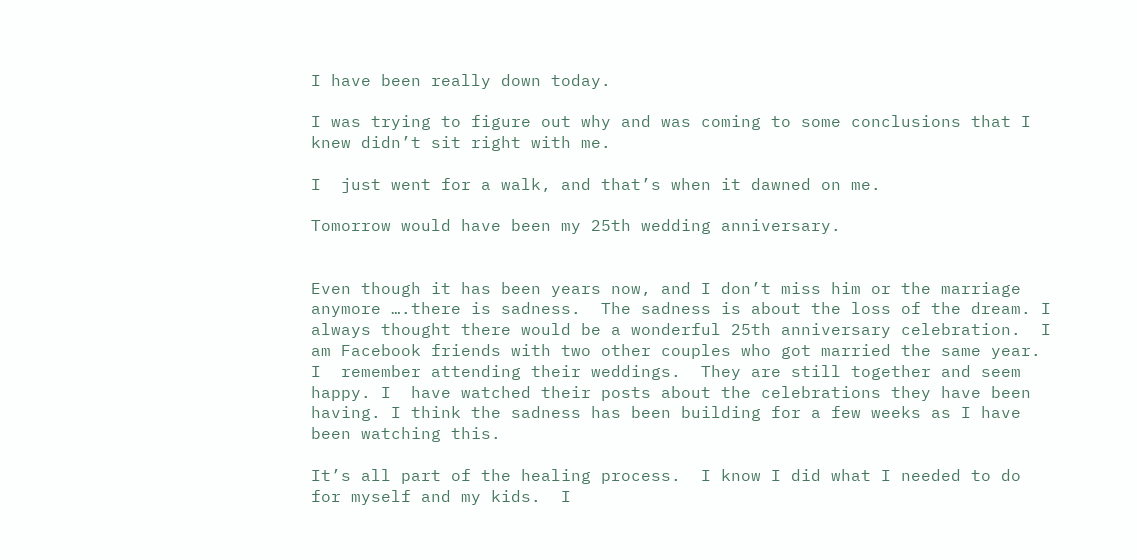I have been really down today.

I was trying to figure out why and was coming to some conclusions that I knew didn’t sit right with me.

I  just went for a walk, and that’s when it dawned on me.

Tomorrow would have been my 25th wedding anniversary.


Even though it has been years now, and I don’t miss him or the marriage anymore ….there is sadness.  The sadness is about the loss of the dream. I always thought there would be a wonderful 25th anniversary celebration.  I am Facebook friends with two other couples who got married the same year.  I  remember attending their weddings.  They are still together and seem happy. I  have watched their posts about the celebrations they have been having. I think the sadness has been building for a few weeks as I have been watching this.

It’s all part of the healing process.  I know I did what I needed to do for myself and my kids.  I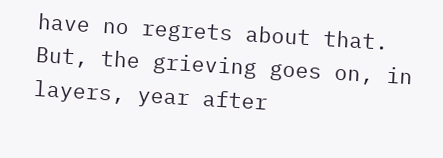have no regrets about that. But, the grieving goes on, in layers, year after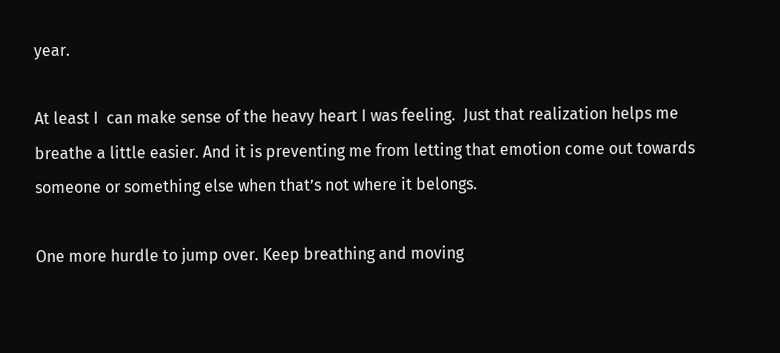year.

At least I  can make sense of the heavy heart I was feeling.  Just that realization helps me breathe a little easier. And it is preventing me from letting that emotion come out towards someone or something else when that’s not where it belongs.

One more hurdle to jump over. Keep breathing and moving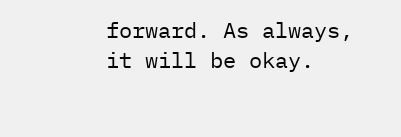forward. As always, it will be okay.